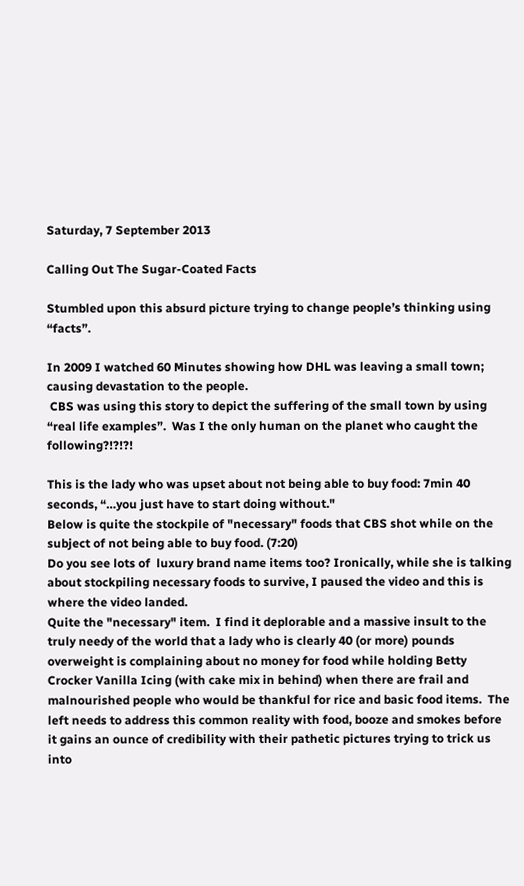Saturday, 7 September 2013

Calling Out The Sugar-Coated Facts

Stumbled upon this absurd picture trying to change people’s thinking using “facts”.

In 2009 I watched 60 Minutes showing how DHL was leaving a small town; causing devastation to the people.
 CBS was using this story to depict the suffering of the small town by using “real life examples”.  Was I the only human on the planet who caught the following?!?!?!

This is the lady who was upset about not being able to buy food: 7min 40 seconds, “…you just have to start doing without."
Below is quite the stockpile of "necessary" foods that CBS shot while on the subject of not being able to buy food. (7:20)
Do you see lots of  luxury brand name items too? Ironically, while she is talking about stockpiling necessary foods to survive, I paused the video and this is where the video landed.
Quite the "necessary" item.  I find it deplorable and a massive insult to the truly needy of the world that a lady who is clearly 40 (or more) pounds overweight is complaining about no money for food while holding Betty Crocker Vanilla Icing (with cake mix in behind) when there are frail and malnourished people who would be thankful for rice and basic food items.  The left needs to address this common reality with food, booze and smokes before it gains an ounce of credibility with their pathetic pictures trying to trick us into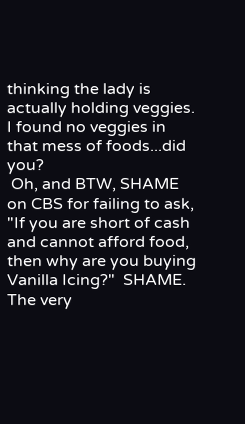thinking the lady is actually holding veggies.  I found no veggies in that mess of foods...did you?
 Oh, and BTW, SHAME on CBS for failing to ask, "If you are short of cash and cannot afford food, then why are you buying Vanilla Icing?"  SHAME.  The very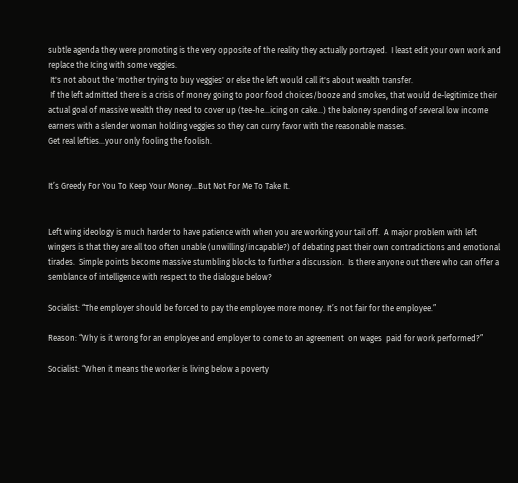subtle agenda they were promoting is the very opposite of the reality they actually portrayed.  I least edit your own work and replace the Icing with some veggies.
 It's not about the 'mother trying to buy veggies' or else the left would call it's about wealth transfer.
 If the left admitted there is a crisis of money going to poor food choices/booze and smokes, that would de-legitimize their actual goal of massive wealth they need to cover up (tee-he...icing on cake...) the baloney spending of several low income earners with a slender woman holding veggies so they can curry favor with the reasonable masses.
Get real lefties...your only fooling the foolish.


It’s Greedy For You To Keep Your Money…But Not For Me To Take It.


Left wing ideology is much harder to have patience with when you are working your tail off.  A major problem with left wingers is that they are all too often unable (unwilling/incapable?) of debating past their own contradictions and emotional tirades.  Simple points become massive stumbling blocks to further a discussion.  Is there anyone out there who can offer a semblance of intelligence with respect to the dialogue below?

Socialist: “The employer should be forced to pay the employee more money. It’s not fair for the employee.”

Reason: “Why is it wrong for an employee and employer to come to an agreement  on wages  paid for work performed?”

Socialist: “When it means the worker is living below a poverty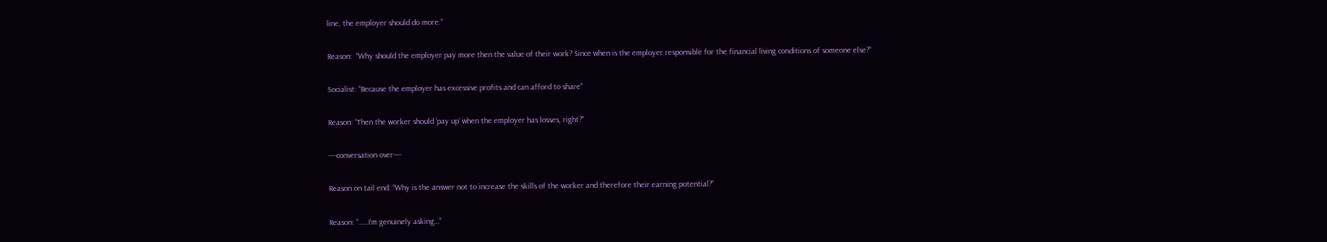line, the employer should do more.”

Reason:  “Why should the employer pay more then the value of their work? Since when is the employer responsible for the financial living conditions of someone else?”

Socialist: “Because the employer has excessive profits and can afford to share”

Reason: “Then the worker should ‘pay up’ when the employer has losses, right?”

----conversation over----

Reason on tail end: “Why is the answer not to increase the skills of the worker and therefore their earning potential?”

Reason: “……I’m genuinely asking…”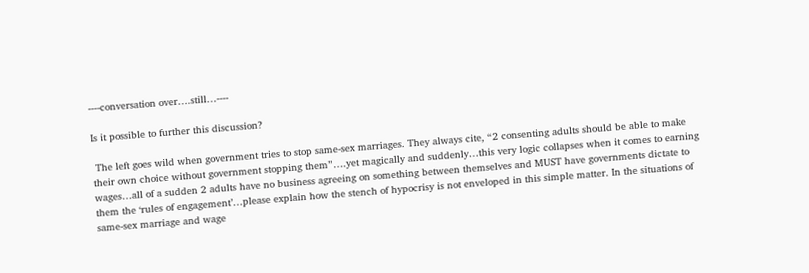----conversation over….still…----

Is it possible to further this discussion?

 The left goes wild when government tries to stop same-sex marriages. They always cite, “2 consenting adults should be able to make their own choice without government stopping them”….yet magically and suddenly…this very logic collapses when it comes to earning wages…all of a sudden 2 adults have no business agreeing on something between themselves and MUST have governments dictate to them the ‘rules of engagement’…please explain how the stench of hypocrisy is not enveloped in this simple matter. In the situations of same-sex marriage and wage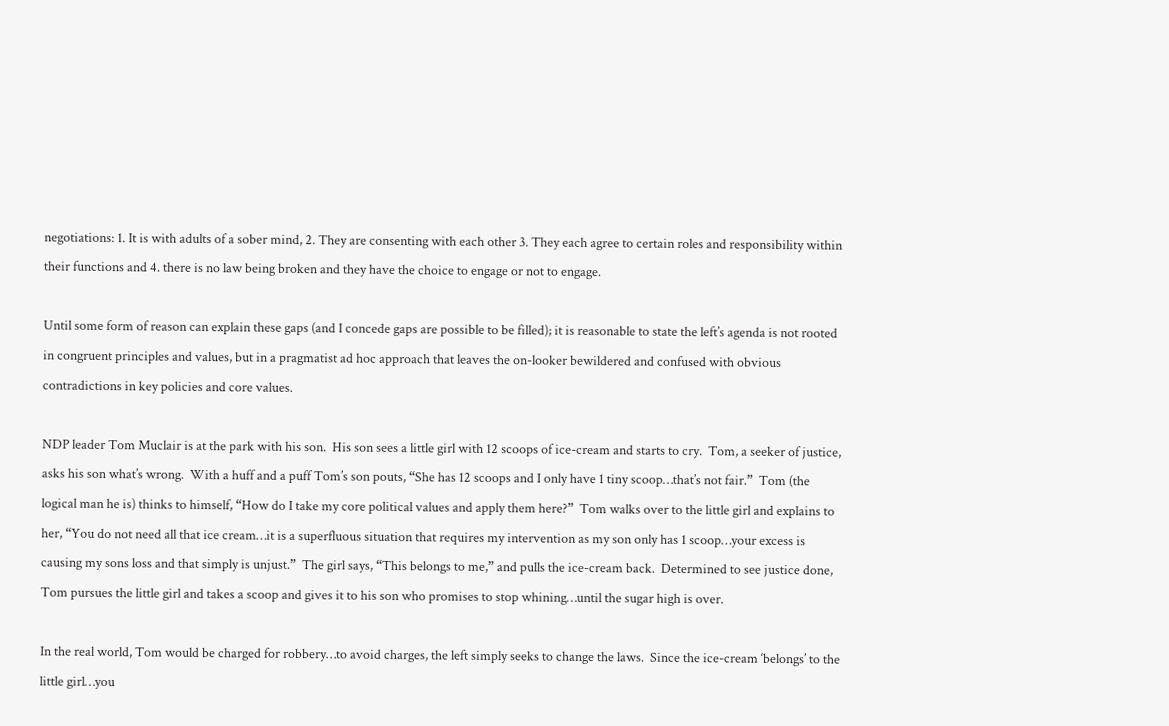negotiations: 1. It is with adults of a sober mind, 2. They are consenting with each other 3. They each agree to certain roles and responsibility within their functions and 4. there is no law being broken and they have the choice to engage or not to engage.

Until some form of reason can explain these gaps (and I concede gaps are possible to be filled); it is reasonable to state the left’s agenda is not rooted in congruent principles and values, but in a pragmatist ad hoc approach that leaves the on-looker bewildered and confused with obvious contradictions in key policies and core values.

NDP leader Tom Muclair is at the park with his son.  His son sees a little girl with 12 scoops of ice-cream and starts to cry.  Tom, a seeker of justice, asks his son what’s wrong.  With a huff and a puff Tom’s son pouts, “She has 12 scoops and I only have 1 tiny scoop…that’s not fair.”  Tom (the logical man he is) thinks to himself, “How do I take my core political values and apply them here?”  Tom walks over to the little girl and explains to her, “You do not need all that ice cream…it is a superfluous situation that requires my intervention as my son only has 1 scoop…your excess is causing my sons loss and that simply is unjust.”  The girl says, “This belongs to me,” and pulls the ice-cream back.  Determined to see justice done, Tom pursues the little girl and takes a scoop and gives it to his son who promises to stop whining…until the sugar high is over.

In the real world, Tom would be charged for robbery…to avoid charges, the left simply seeks to change the laws.  Since the ice-cream ‘belongs’ to the little girl…you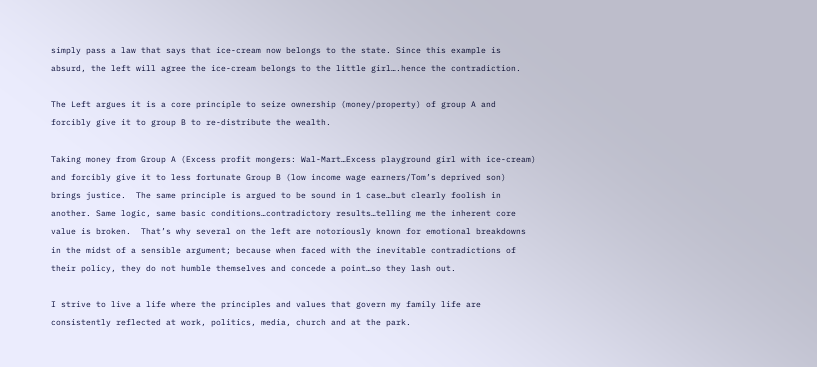simply pass a law that says that ice-cream now belongs to the state. Since this example is absurd, the left will agree the ice-cream belongs to the little girl….hence the contradiction.

The Left argues it is a core principle to seize ownership (money/property) of group A and forcibly give it to group B to re-distribute the wealth.

Taking money from Group A (Excess profit mongers: Wal-Mart…Excess playground girl with ice-cream) and forcibly give it to less fortunate Group B (low income wage earners/Tom’s deprived son) brings justice.  The same principle is argued to be sound in 1 case…but clearly foolish in another. Same logic, same basic conditions…contradictory results…telling me the inherent core value is broken.  That’s why several on the left are notoriously known for emotional breakdowns in the midst of a sensible argument; because when faced with the inevitable contradictions of their policy, they do not humble themselves and concede a point…so they lash out.

I strive to live a life where the principles and values that govern my family life are consistently reflected at work, politics, media, church and at the park.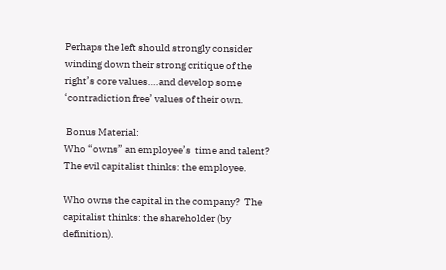Perhaps the left should strongly consider winding down their strong critique of the right’s core values….and develop some ‘contradiction free’ values of their own.

 Bonus Material:
Who “owns” an employee’s  time and talent?  The evil capitalist thinks: the employee.

Who owns the capital in the company?  The capitalist thinks: the shareholder (by definition).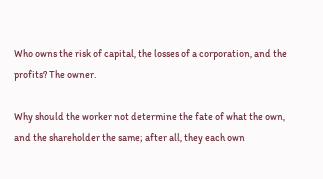Who owns the risk of capital, the losses of a corporation, and the profits? The owner.

Why should the worker not determine the fate of what the own, and the shareholder the same; after all, they each own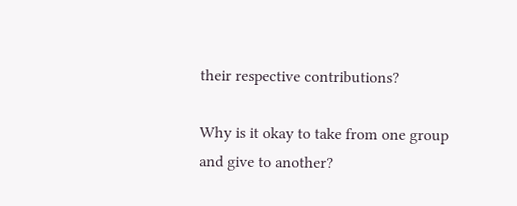their respective contributions?

Why is it okay to take from one group and give to another?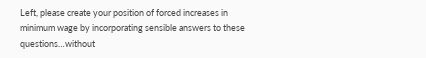Left, please create your position of forced increases in minimum wage by incorporating sensible answers to these questions…without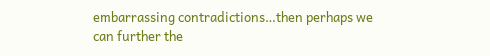embarrassing contradictions…then perhaps we can further the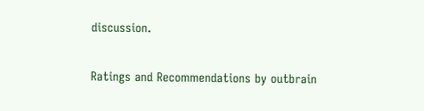discussion.

Ratings and Recommendations by outbrain